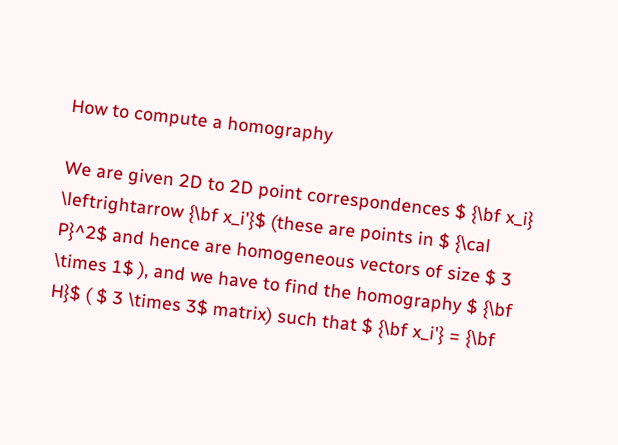How to compute a homography

We are given 2D to 2D point correspondences $ {\bf x_i} \leftrightarrow {\bf x_i'}$ (these are points in $ {\cal P}^2$ and hence are homogeneous vectors of size $ 3 \times 1$ ), and we have to find the homography $ {\bf H}$ ( $ 3 \times 3$ matrix) such that $ {\bf x_i'} = {\bf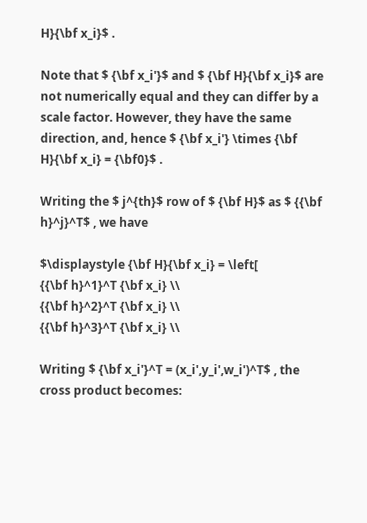H}{\bf x_i}$ .

Note that $ {\bf x_i'}$ and $ {\bf H}{\bf x_i}$ are not numerically equal and they can differ by a scale factor. However, they have the same direction, and, hence $ {\bf x_i'} \times {\bf H}{\bf x_i} = {\bf0}$ .

Writing the $ j^{th}$ row of $ {\bf H}$ as $ {{\bf h}^j}^T$ , we have

$\displaystyle {\bf H}{\bf x_i} = \left[
{{\bf h}^1}^T {\bf x_i} \\
{{\bf h}^2}^T {\bf x_i} \\
{{\bf h}^3}^T {\bf x_i} \\

Writing $ {\bf x_i'}^T = (x_i',y_i',w_i')^T$ , the cross product becomes: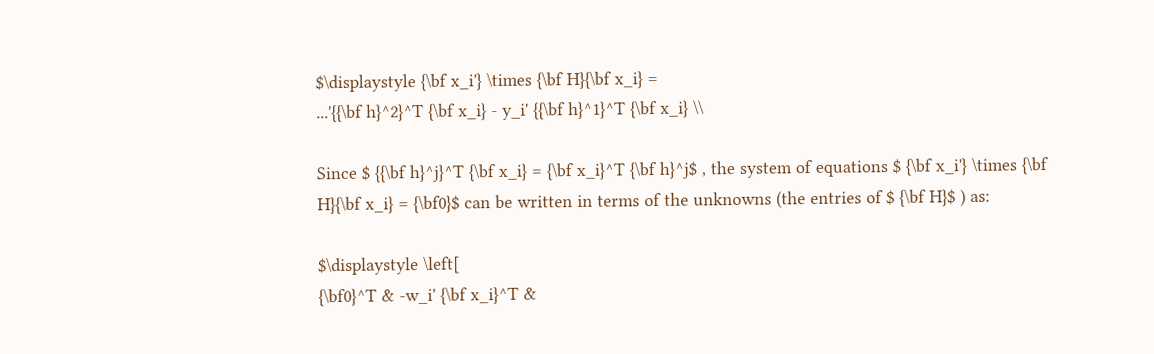$\displaystyle {\bf x_i'} \times {\bf H}{\bf x_i} =
...'{{\bf h}^2}^T {\bf x_i} - y_i' {{\bf h}^1}^T {\bf x_i} \\

Since $ {{\bf h}^j}^T {\bf x_i} = {\bf x_i}^T {\bf h}^j$ , the system of equations $ {\bf x_i'} \times {\bf H}{\bf x_i} = {\bf0}$ can be written in terms of the unknowns (the entries of $ {\bf H}$ ) as:

$\displaystyle \left[
{\bf0}^T & -w_i' {\bf x_i}^T &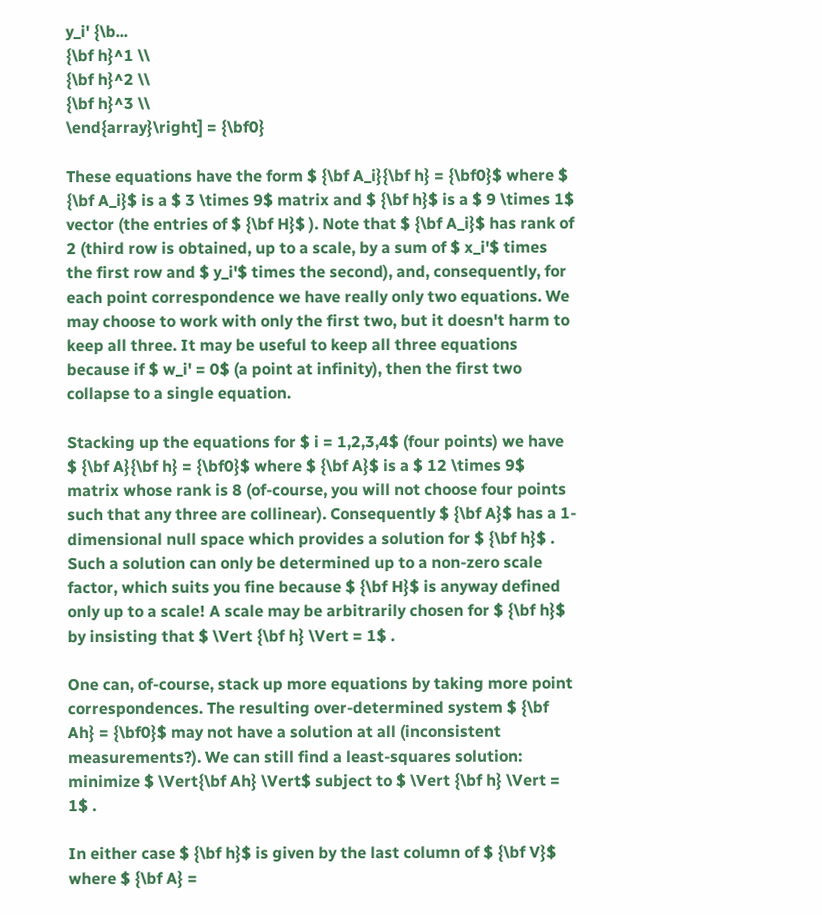y_i' {\b...
{\bf h}^1 \\
{\bf h}^2 \\
{\bf h}^3 \\
\end{array}\right] = {\bf0}

These equations have the form $ {\bf A_i}{\bf h} = {\bf0}$ where $ {\bf A_i}$ is a $ 3 \times 9$ matrix and $ {\bf h}$ is a $ 9 \times 1$ vector (the entries of $ {\bf H}$ ). Note that $ {\bf A_i}$ has rank of 2 (third row is obtained, up to a scale, by a sum of $ x_i'$ times the first row and $ y_i'$ times the second), and, consequently, for each point correspondence we have really only two equations. We may choose to work with only the first two, but it doesn't harm to keep all three. It may be useful to keep all three equations because if $ w_i' = 0$ (a point at infinity), then the first two collapse to a single equation.

Stacking up the equations for $ i = 1,2,3,4$ (four points) we have $ {\bf A}{\bf h} = {\bf0}$ where $ {\bf A}$ is a $ 12 \times 9$ matrix whose rank is 8 (of-course, you will not choose four points such that any three are collinear). Consequently $ {\bf A}$ has a 1-dimensional null space which provides a solution for $ {\bf h}$ . Such a solution can only be determined up to a non-zero scale factor, which suits you fine because $ {\bf H}$ is anyway defined only up to a scale! A scale may be arbitrarily chosen for $ {\bf h}$ by insisting that $ \Vert {\bf h} \Vert = 1$ .

One can, of-course, stack up more equations by taking more point correspondences. The resulting over-determined system $ {\bf Ah} = {\bf0}$ may not have a solution at all (inconsistent measurements?). We can still find a least-squares solution: minimize $ \Vert{\bf Ah} \Vert$ subject to $ \Vert {\bf h} \Vert = 1$ .

In either case $ {\bf h}$ is given by the last column of $ {\bf V}$ where $ {\bf A} =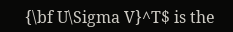{\bf U\Sigma V}^T$ is the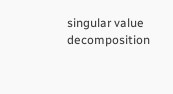singular value decomposition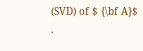(SVD) of $ {\bf A}$ .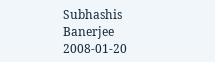Subhashis Banerjee 2008-01-20